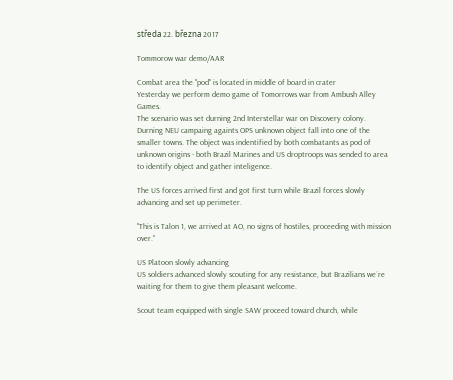středa 22. března 2017

Tommorow war demo/AAR

Combat area the "pod" is located in middle of board in crater
Yesterday we perform demo game of Tomorrows war from Ambush Alley Games.
The scenario was set durning 2nd Interstellar war on Discovery colony. Durning NEU campaing againts OPS unknown object fall into one of the smaller towns. The object was indentified by both combatants as pod of unknown origins - both Brazil Marines and US droptroops was sended to area to identify object and gather inteligence.

The US forces arrived first and got first turn while Brazil forces slowly advancing and set up perimeter.

"This is Talon 1, we arrived at AO, no signs of hostiles, proceeding with mission over."

US Platoon slowly advancing
US soldiers advanced slowly scouting for any resistance, but Brazilians we´re waiting for them to give them pleasant welcome.

Scout team equipped with single SAW proceed toward church, while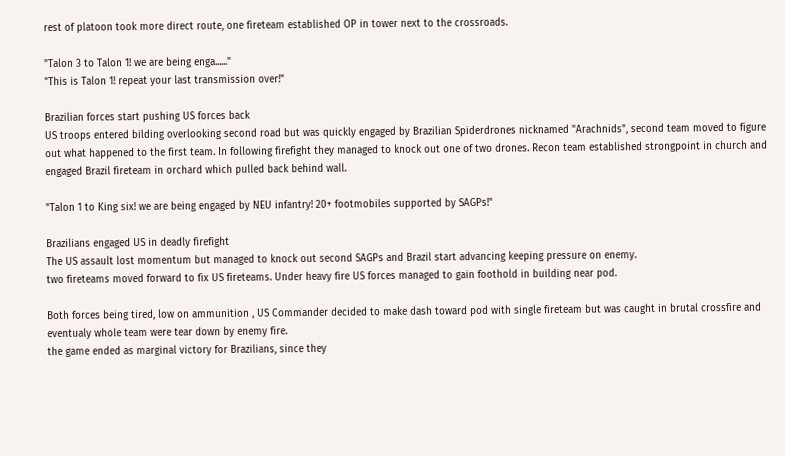rest of platoon took more direct route, one fireteam established OP in tower next to the crossroads.

"Talon 3 to Talon 1! we are being enga......"
"This is Talon 1! repeat your last transmission over!"

Brazilian forces start pushing US forces back
US troops entered bilding overlooking second road but was quickly engaged by Brazilian Spiderdrones nicknamed "Arachnids", second team moved to figure out what happened to the first team. In following firefight they managed to knock out one of two drones. Recon team established strongpoint in church and engaged Brazil fireteam in orchard which pulled back behind wall.

"Talon 1 to King six! we are being engaged by NEU infantry! 20+ footmobiles supported by SAGPs!"

Brazilians engaged US in deadly firefight
The US assault lost momentum but managed to knock out second SAGPs and Brazil start advancing keeping pressure on enemy.
two fireteams moved forward to fix US fireteams. Under heavy fire US forces managed to gain foothold in building near pod.

Both forces being tired, low on ammunition , US Commander decided to make dash toward pod with single fireteam but was caught in brutal crossfire and eventualy whole team were tear down by enemy fire.
the game ended as marginal victory for Brazilians, since they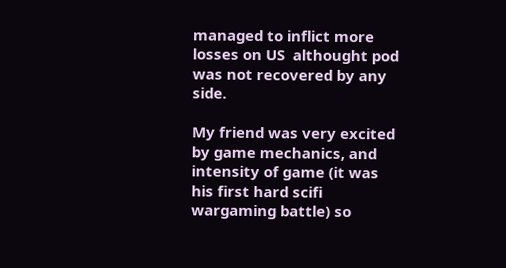managed to inflict more losses on US  althought pod was not recovered by any side.

My friend was very excited by game mechanics, and intensity of game (it was his first hard scifi wargaming battle) so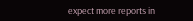expect more reports in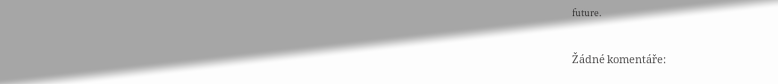future.

Žádné komentáře: